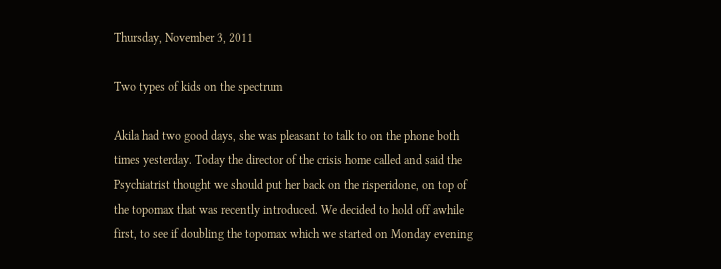Thursday, November 3, 2011

Two types of kids on the spectrum

Akila had two good days, she was pleasant to talk to on the phone both times yesterday. Today the director of the crisis home called and said the Psychiatrist thought we should put her back on the risperidone, on top of the topomax that was recently introduced. We decided to hold off awhile first, to see if doubling the topomax which we started on Monday evening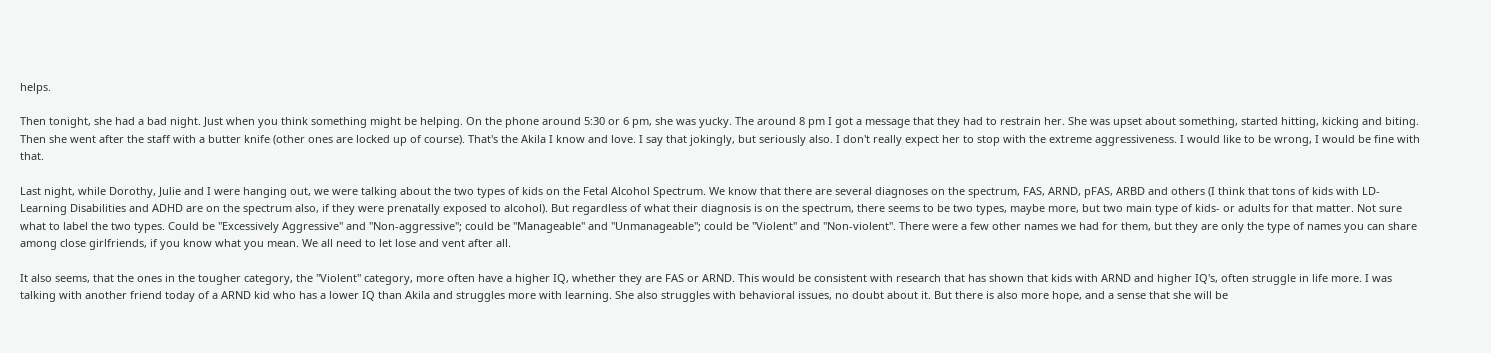helps.

Then tonight, she had a bad night. Just when you think something might be helping. On the phone around 5:30 or 6 pm, she was yucky. The around 8 pm I got a message that they had to restrain her. She was upset about something, started hitting, kicking and biting. Then she went after the staff with a butter knife (other ones are locked up of course). That's the Akila I know and love. I say that jokingly, but seriously also. I don't really expect her to stop with the extreme aggressiveness. I would like to be wrong, I would be fine with that.

Last night, while Dorothy, Julie and I were hanging out, we were talking about the two types of kids on the Fetal Alcohol Spectrum. We know that there are several diagnoses on the spectrum, FAS, ARND, pFAS, ARBD and others (I think that tons of kids with LD-Learning Disabilities and ADHD are on the spectrum also, if they were prenatally exposed to alcohol). But regardless of what their diagnosis is on the spectrum, there seems to be two types, maybe more, but two main type of kids- or adults for that matter. Not sure what to label the two types. Could be "Excessively Aggressive" and "Non-aggressive"; could be "Manageable" and "Unmanageable"; could be "Violent" and "Non-violent". There were a few other names we had for them, but they are only the type of names you can share among close girlfriends, if you know what you mean. We all need to let lose and vent after all.

It also seems, that the ones in the tougher category, the "Violent" category, more often have a higher IQ, whether they are FAS or ARND. This would be consistent with research that has shown that kids with ARND and higher IQ's, often struggle in life more. I was talking with another friend today of a ARND kid who has a lower IQ than Akila and struggles more with learning. She also struggles with behavioral issues, no doubt about it. But there is also more hope, and a sense that she will be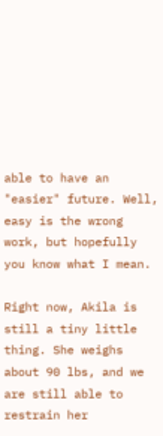able to have an "easier" future. Well, easy is the wrong work, but hopefully you know what I mean.

Right now, Akila is still a tiny little thing. She weighs about 90 lbs, and we are still able to restrain her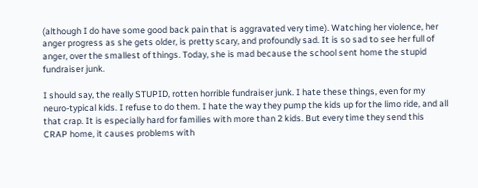(although I do have some good back pain that is aggravated very time). Watching her violence, her anger progress as she gets older, is pretty scary, and profoundly sad. It is so sad to see her full of anger, over the smallest of things. Today, she is mad because the school sent home the stupid fundraiser junk.

I should say, the really STUPID, rotten horrible fundraiser junk. I hate these things, even for my neuro-typical kids. I refuse to do them. I hate the way they pump the kids up for the limo ride, and all that crap. It is especially hard for families with more than 2 kids. But every time they send this CRAP home, it causes problems with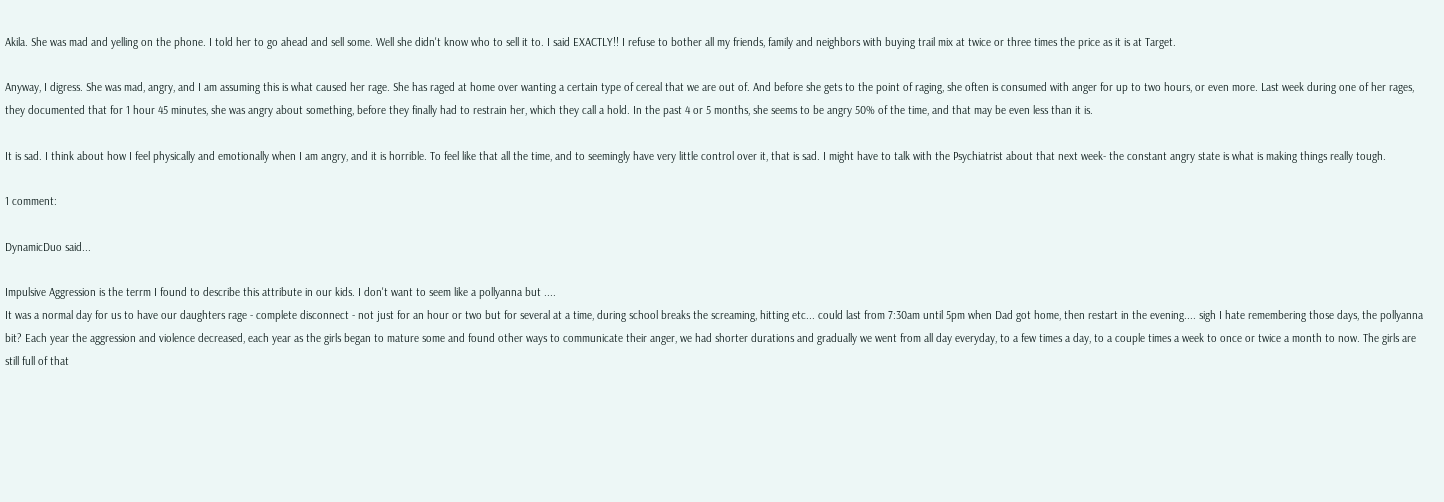Akila. She was mad and yelling on the phone. I told her to go ahead and sell some. Well she didn't know who to sell it to. I said EXACTLY!! I refuse to bother all my friends, family and neighbors with buying trail mix at twice or three times the price as it is at Target.

Anyway, I digress. She was mad, angry, and I am assuming this is what caused her rage. She has raged at home over wanting a certain type of cereal that we are out of. And before she gets to the point of raging, she often is consumed with anger for up to two hours, or even more. Last week during one of her rages, they documented that for 1 hour 45 minutes, she was angry about something, before they finally had to restrain her, which they call a hold. In the past 4 or 5 months, she seems to be angry 50% of the time, and that may be even less than it is.

It is sad. I think about how I feel physically and emotionally when I am angry, and it is horrible. To feel like that all the time, and to seemingly have very little control over it, that is sad. I might have to talk with the Psychiatrist about that next week- the constant angry state is what is making things really tough.

1 comment:

DynamicDuo said...

Impulsive Aggression is the terrm I found to describe this attribute in our kids. I don't want to seem like a pollyanna but ....
It was a normal day for us to have our daughters rage - complete disconnect - not just for an hour or two but for several at a time, during school breaks the screaming, hitting etc... could last from 7:30am until 5pm when Dad got home, then restart in the evening.... sigh I hate remembering those days, the pollyanna bit? Each year the aggression and violence decreased, each year as the girls began to mature some and found other ways to communicate their anger, we had shorter durations and gradually we went from all day everyday, to a few times a day, to a couple times a week to once or twice a month to now. The girls are still full of that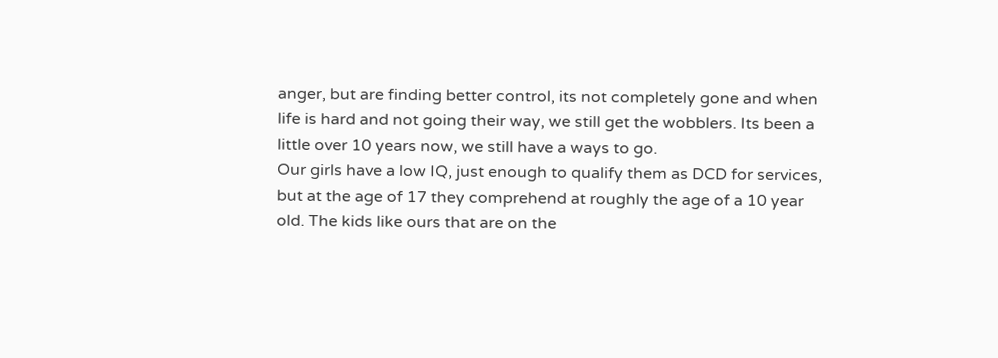anger, but are finding better control, its not completely gone and when life is hard and not going their way, we still get the wobblers. Its been a little over 10 years now, we still have a ways to go.
Our girls have a low IQ, just enough to qualify them as DCD for services, but at the age of 17 they comprehend at roughly the age of a 10 year old. The kids like ours that are on the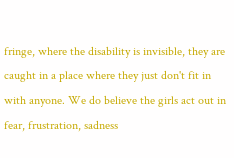fringe, where the disability is invisible, they are caught in a place where they just don't fit in with anyone. We do believe the girls act out in fear, frustration, sadness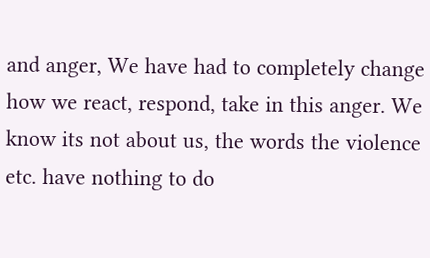and anger, We have had to completely change how we react, respond, take in this anger. We know its not about us, the words the violence etc. have nothing to do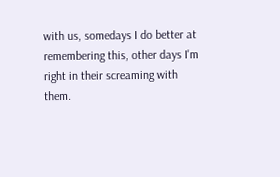with us, somedays I do better at remembering this, other days I'm right in their screaming with them.